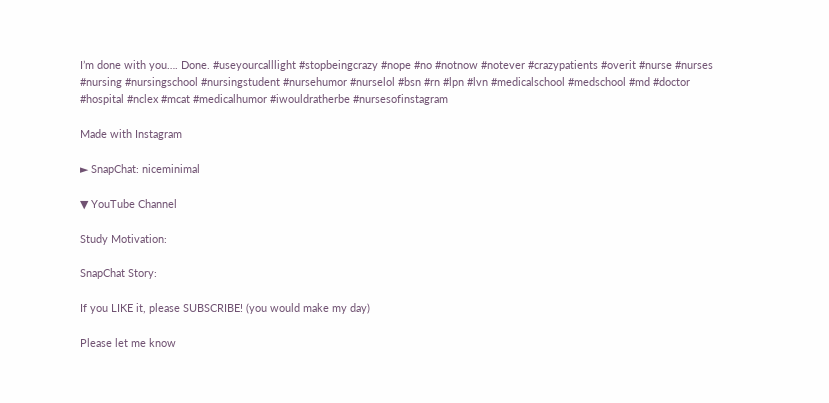I’m done with you…. Done. #useyourcalllight #stopbeingcrazy #nope #no #notnow #notever #crazypatients #overit #nurse #nurses #nursing #nursingschool #nursingstudent #nursehumor #nurselol #bsn #rn #lpn #lvn #medicalschool #medschool #md #doctor #hospital #nclex #mcat #medicalhumor #iwouldratherbe #nursesofinstagram

Made with Instagram

► SnapChat: niceminimal

▼ YouTube Channel

Study Motivation:

SnapChat Story:

If you LIKE it, please SUBSCRIBE! (you would make my day)

Please let me know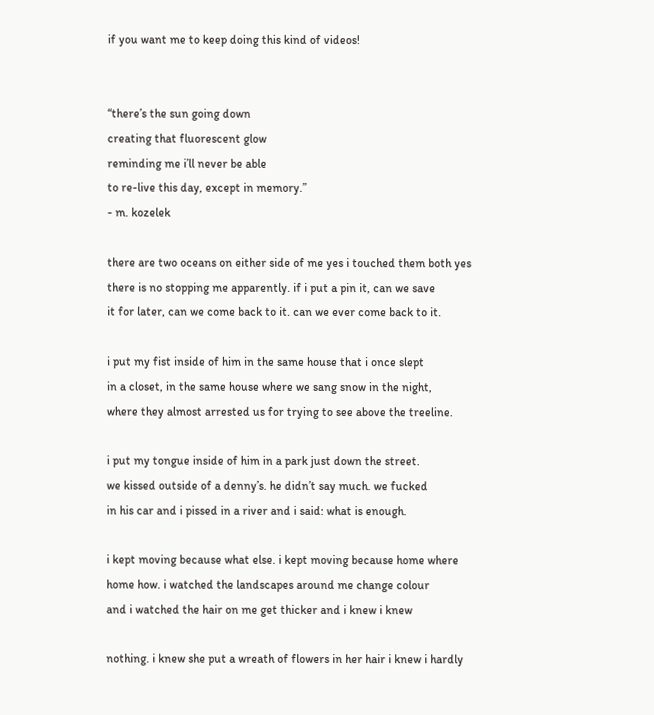if you want me to keep doing this kind of videos!


“there’s the sun going down
creating that fluorescent glow
reminding me i’ll never be able
to re-live this day, except in memory.”
- m. kozelek

there are two oceans on either side of me yes i touched them both yes
there is no stopping me apparently. if i put a pin it, can we save
it for later, can we come back to it. can we ever come back to it.

i put my fist inside of him in the same house that i once slept
in a closet, in the same house where we sang snow in the night,
where they almost arrested us for trying to see above the treeline.

i put my tongue inside of him in a park just down the street.
we kissed outside of a denny’s. he didn’t say much. we fucked
in his car and i pissed in a river and i said: what is enough.

i kept moving because what else. i kept moving because home where
home how. i watched the landscapes around me change colour
and i watched the hair on me get thicker and i knew i knew

nothing. i knew she put a wreath of flowers in her hair i knew i hardly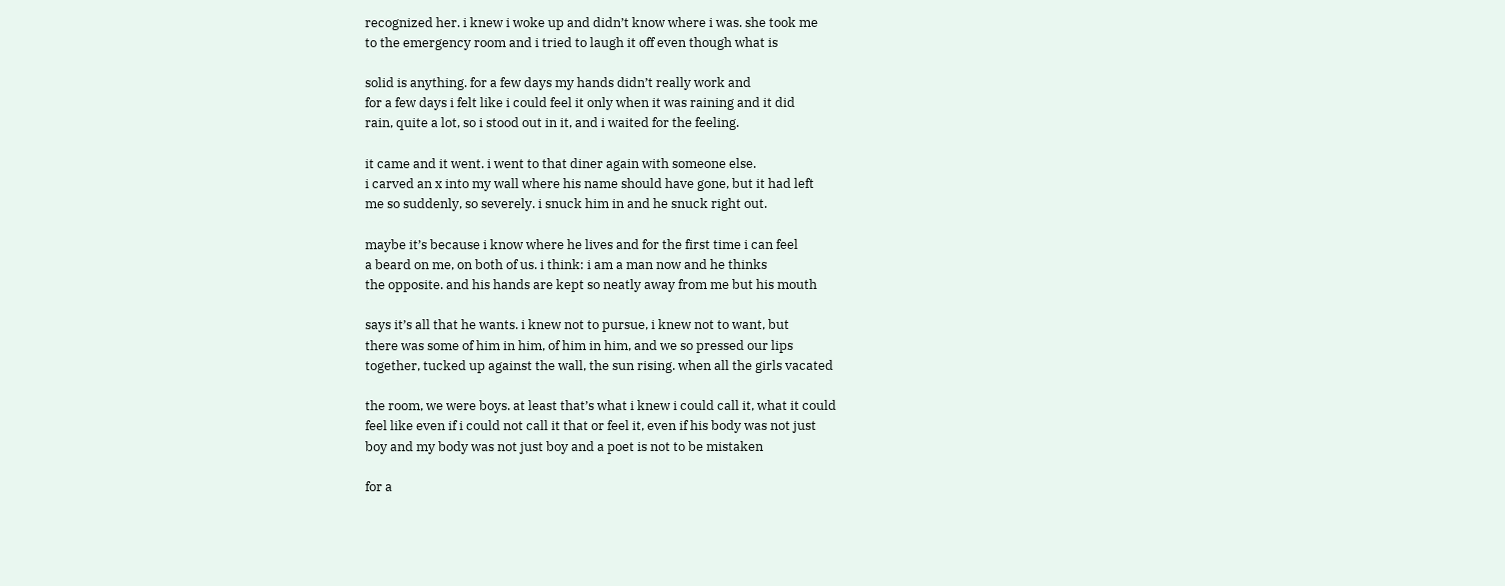recognized her. i knew i woke up and didn’t know where i was. she took me
to the emergency room and i tried to laugh it off even though what is

solid is anything. for a few days my hands didn’t really work and
for a few days i felt like i could feel it only when it was raining and it did
rain, quite a lot, so i stood out in it, and i waited for the feeling.

it came and it went. i went to that diner again with someone else.
i carved an x into my wall where his name should have gone, but it had left
me so suddenly, so severely. i snuck him in and he snuck right out.

maybe it’s because i know where he lives and for the first time i can feel
a beard on me, on both of us. i think: i am a man now and he thinks
the opposite. and his hands are kept so neatly away from me but his mouth

says it’s all that he wants. i knew not to pursue, i knew not to want, but
there was some of him in him, of him in him, and we so pressed our lips
together, tucked up against the wall, the sun rising. when all the girls vacated

the room, we were boys. at least that’s what i knew i could call it, what it could
feel like even if i could not call it that or feel it, even if his body was not just
boy and my body was not just boy and a poet is not to be mistaken

for a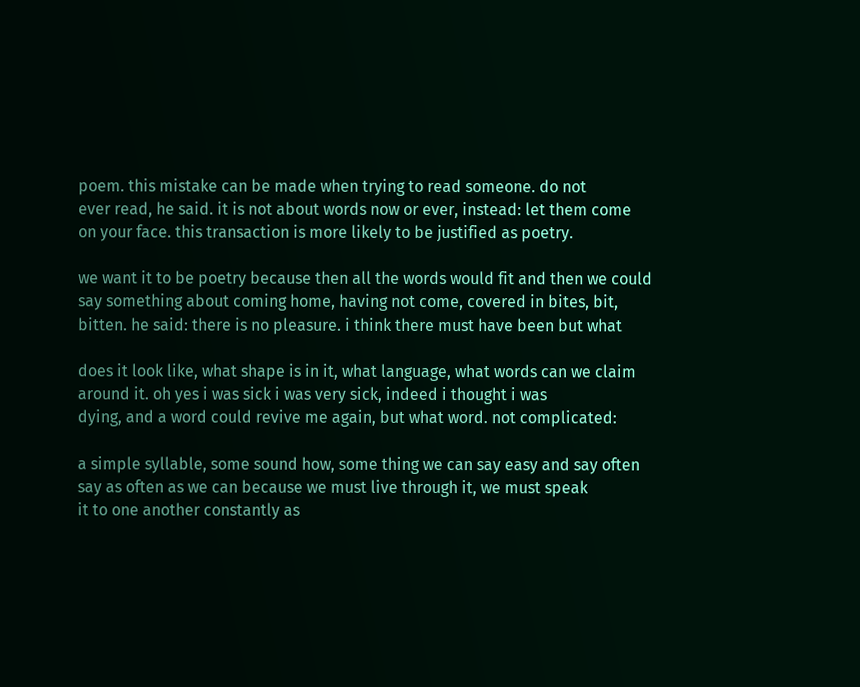poem. this mistake can be made when trying to read someone. do not
ever read, he said. it is not about words now or ever, instead: let them come
on your face. this transaction is more likely to be justified as poetry.

we want it to be poetry because then all the words would fit and then we could
say something about coming home, having not come, covered in bites, bit,
bitten. he said: there is no pleasure. i think there must have been but what

does it look like, what shape is in it, what language, what words can we claim
around it. oh yes i was sick i was very sick, indeed i thought i was
dying, and a word could revive me again, but what word. not complicated:

a simple syllable, some sound how, some thing we can say easy and say often
say as often as we can because we must live through it, we must speak
it to one another constantly as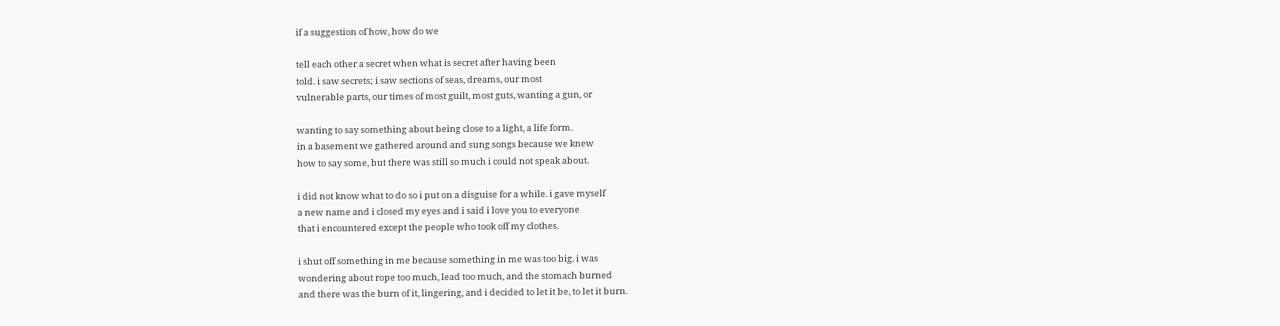if a suggestion of how, how do we

tell each other a secret when what is secret after having been
told. i saw secrets; i saw sections of seas, dreams, our most
vulnerable parts, our times of most guilt, most guts, wanting a gun, or

wanting to say something about being close to a light, a life form.
in a basement we gathered around and sung songs because we knew
how to say some, but there was still so much i could not speak about.

i did not know what to do so i put on a disguise for a while. i gave myself
a new name and i closed my eyes and i said i love you to everyone
that i encountered except the people who took off my clothes.

i shut off something in me because something in me was too big. i was
wondering about rope too much, lead too much, and the stomach burned
and there was the burn of it, lingering, and i decided to let it be, to let it burn.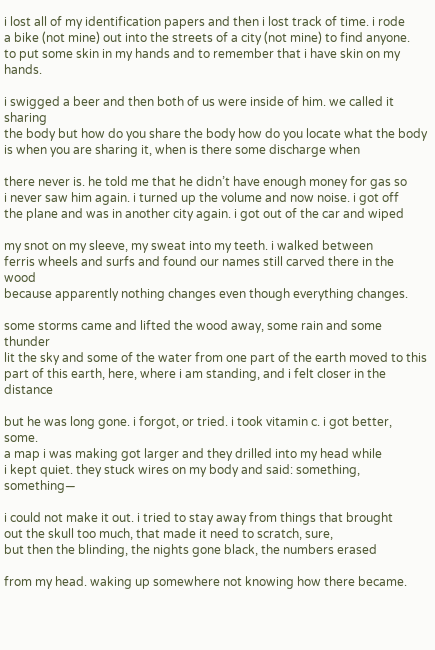i lost all of my identification papers and then i lost track of time. i rode
a bike (not mine) out into the streets of a city (not mine) to find anyone.
to put some skin in my hands and to remember that i have skin on my hands.

i swigged a beer and then both of us were inside of him. we called it sharing
the body but how do you share the body how do you locate what the body
is when you are sharing it, when is there some discharge when

there never is. he told me that he didn’t have enough money for gas so
i never saw him again. i turned up the volume and now noise. i got off
the plane and was in another city again. i got out of the car and wiped

my snot on my sleeve, my sweat into my teeth. i walked between
ferris wheels and surfs and found our names still carved there in the wood
because apparently nothing changes even though everything changes.

some storms came and lifted the wood away, some rain and some thunder
lit the sky and some of the water from one part of the earth moved to this
part of this earth, here, where i am standing, and i felt closer in the distance

but he was long gone. i forgot, or tried. i took vitamin c. i got better, some.
a map i was making got larger and they drilled into my head while
i kept quiet. they stuck wires on my body and said: something, something—

i could not make it out. i tried to stay away from things that brought
out the skull too much, that made it need to scratch, sure,
but then the blinding, the nights gone black, the numbers erased

from my head. waking up somewhere not knowing how there became.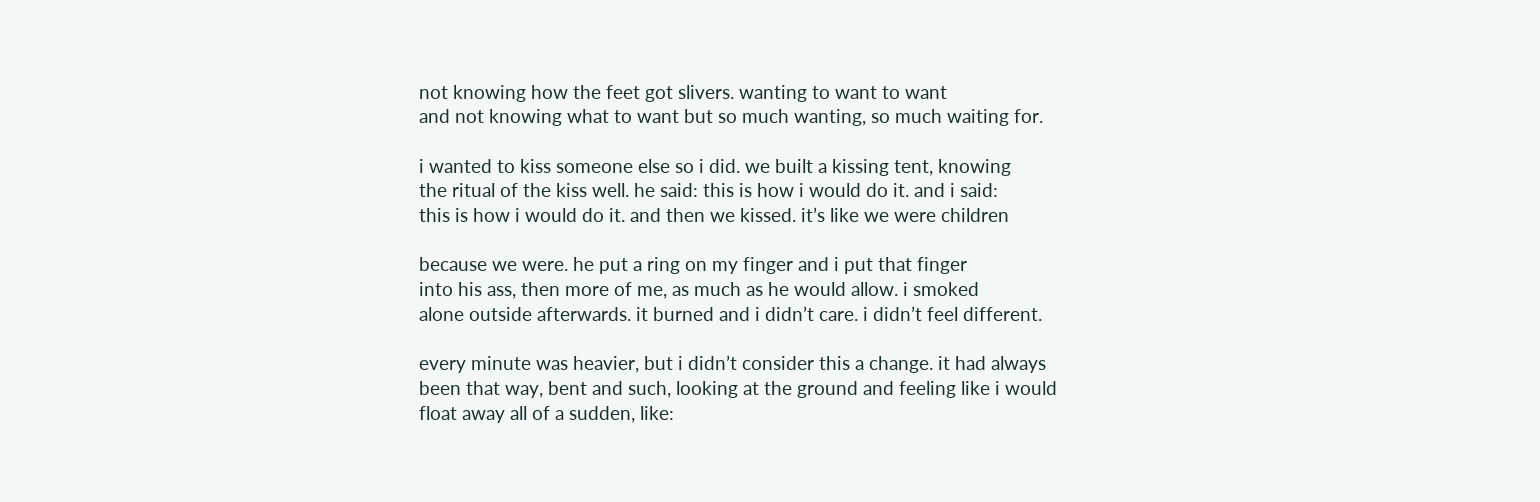not knowing how the feet got slivers. wanting to want to want
and not knowing what to want but so much wanting, so much waiting for.

i wanted to kiss someone else so i did. we built a kissing tent, knowing
the ritual of the kiss well. he said: this is how i would do it. and i said:
this is how i would do it. and then we kissed. it’s like we were children

because we were. he put a ring on my finger and i put that finger
into his ass, then more of me, as much as he would allow. i smoked
alone outside afterwards. it burned and i didn’t care. i didn’t feel different.

every minute was heavier, but i didn’t consider this a change. it had always
been that way, bent and such, looking at the ground and feeling like i would
float away all of a sudden, like: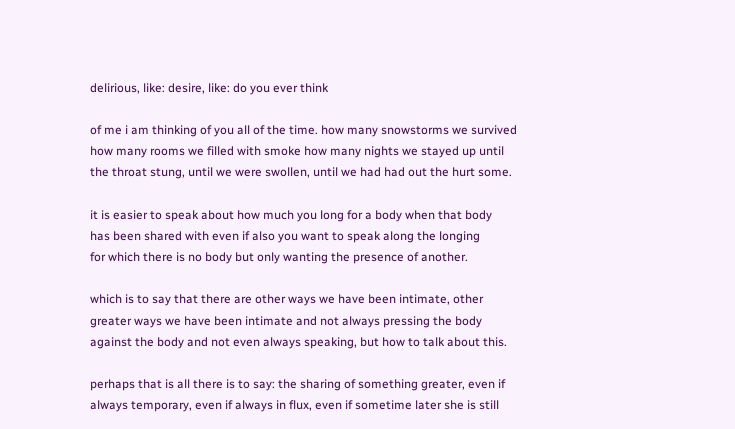delirious, like: desire, like: do you ever think

of me i am thinking of you all of the time. how many snowstorms we survived
how many rooms we filled with smoke how many nights we stayed up until
the throat stung, until we were swollen, until we had had out the hurt some.

it is easier to speak about how much you long for a body when that body
has been shared with even if also you want to speak along the longing
for which there is no body but only wanting the presence of another.

which is to say that there are other ways we have been intimate, other
greater ways we have been intimate and not always pressing the body
against the body and not even always speaking, but how to talk about this.

perhaps that is all there is to say: the sharing of something greater, even if
always temporary, even if always in flux, even if sometime later she is still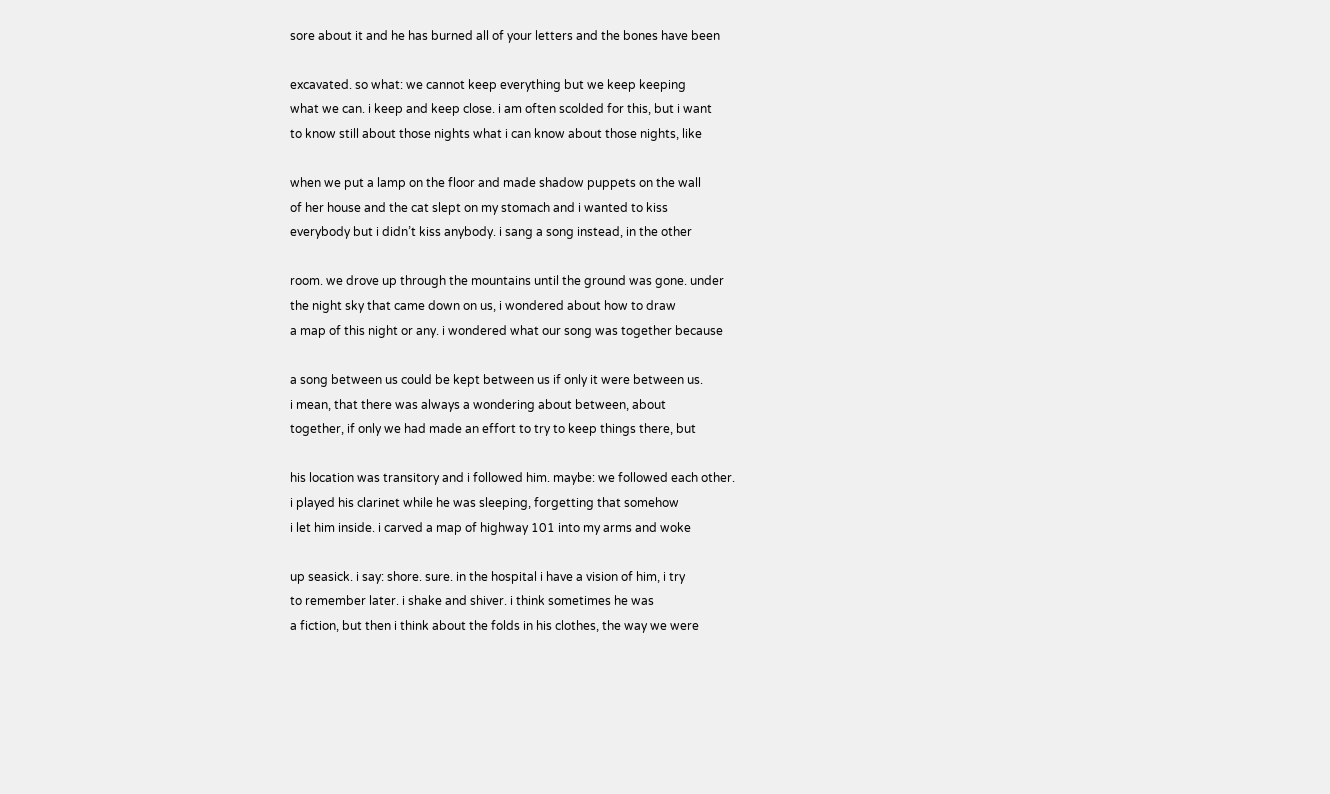sore about it and he has burned all of your letters and the bones have been

excavated. so what: we cannot keep everything but we keep keeping
what we can. i keep and keep close. i am often scolded for this, but i want
to know still about those nights what i can know about those nights, like

when we put a lamp on the floor and made shadow puppets on the wall
of her house and the cat slept on my stomach and i wanted to kiss
everybody but i didn’t kiss anybody. i sang a song instead, in the other

room. we drove up through the mountains until the ground was gone. under
the night sky that came down on us, i wondered about how to draw
a map of this night or any. i wondered what our song was together because

a song between us could be kept between us if only it were between us.
i mean, that there was always a wondering about between, about
together, if only we had made an effort to try to keep things there, but

his location was transitory and i followed him. maybe: we followed each other.
i played his clarinet while he was sleeping, forgetting that somehow
i let him inside. i carved a map of highway 101 into my arms and woke

up seasick. i say: shore. sure. in the hospital i have a vision of him, i try
to remember later. i shake and shiver. i think sometimes he was
a fiction, but then i think about the folds in his clothes, the way we were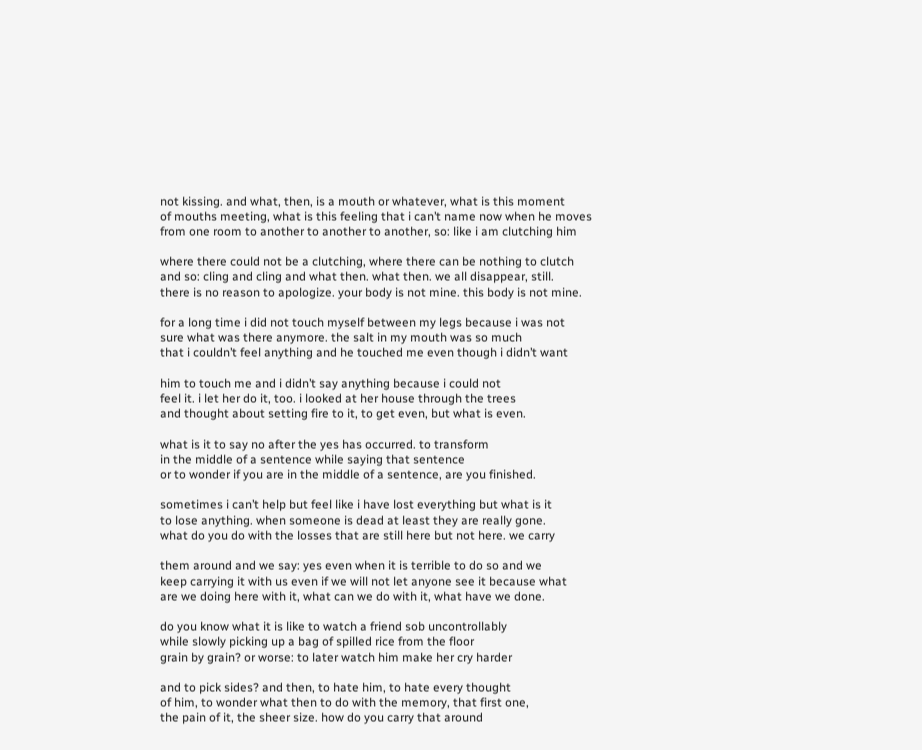not kissing. and what, then, is a mouth or whatever, what is this moment
of mouths meeting, what is this feeling that i can’t name now when he moves
from one room to another to another to another, so: like i am clutching him

where there could not be a clutching, where there can be nothing to clutch
and so: cling and cling and what then. what then. we all disappear, still.
there is no reason to apologize. your body is not mine. this body is not mine.

for a long time i did not touch myself between my legs because i was not
sure what was there anymore. the salt in my mouth was so much
that i couldn’t feel anything and he touched me even though i didn’t want

him to touch me and i didn’t say anything because i could not
feel it. i let her do it, too. i looked at her house through the trees
and thought about setting fire to it, to get even, but what is even.

what is it to say no after the yes has occurred. to transform
in the middle of a sentence while saying that sentence
or to wonder if you are in the middle of a sentence, are you finished.

sometimes i can’t help but feel like i have lost everything but what is it
to lose anything. when someone is dead at least they are really gone.
what do you do with the losses that are still here but not here. we carry

them around and we say: yes even when it is terrible to do so and we
keep carrying it with us even if we will not let anyone see it because what
are we doing here with it, what can we do with it, what have we done.

do you know what it is like to watch a friend sob uncontrollably
while slowly picking up a bag of spilled rice from the floor
grain by grain? or worse: to later watch him make her cry harder

and to pick sides? and then, to hate him, to hate every thought
of him, to wonder what then to do with the memory, that first one,
the pain of it, the sheer size. how do you carry that around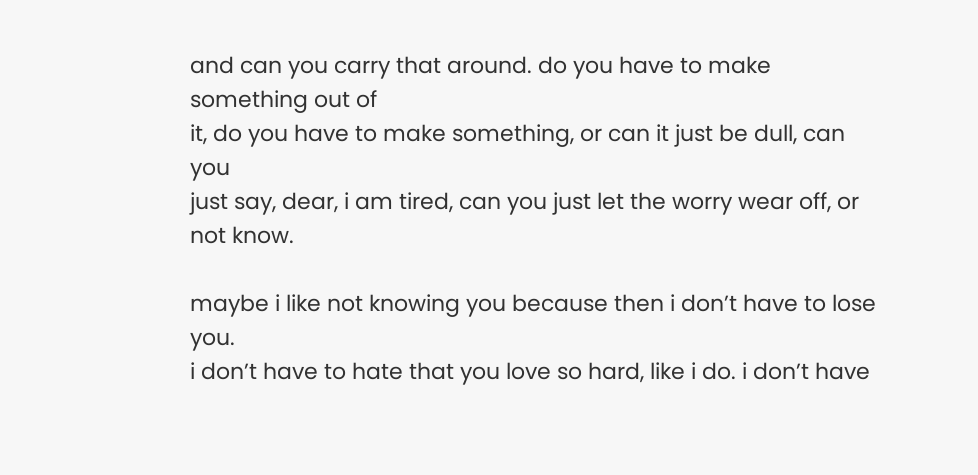and can you carry that around. do you have to make something out of
it, do you have to make something, or can it just be dull, can you
just say, dear, i am tired, can you just let the worry wear off, or not know.

maybe i like not knowing you because then i don’t have to lose you.
i don’t have to hate that you love so hard, like i do. i don’t have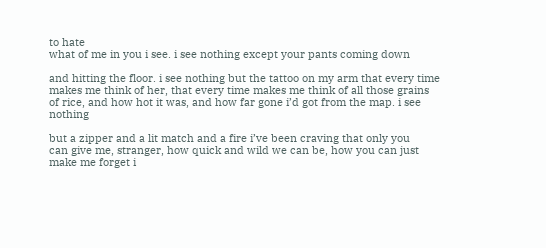to hate
what of me in you i see. i see nothing except your pants coming down

and hitting the floor. i see nothing but the tattoo on my arm that every time
makes me think of her, that every time makes me think of all those grains
of rice, and how hot it was, and how far gone i’d got from the map. i see nothing

but a zipper and a lit match and a fire i’ve been craving that only you
can give me, stranger, how quick and wild we can be, how you can just
make me forget i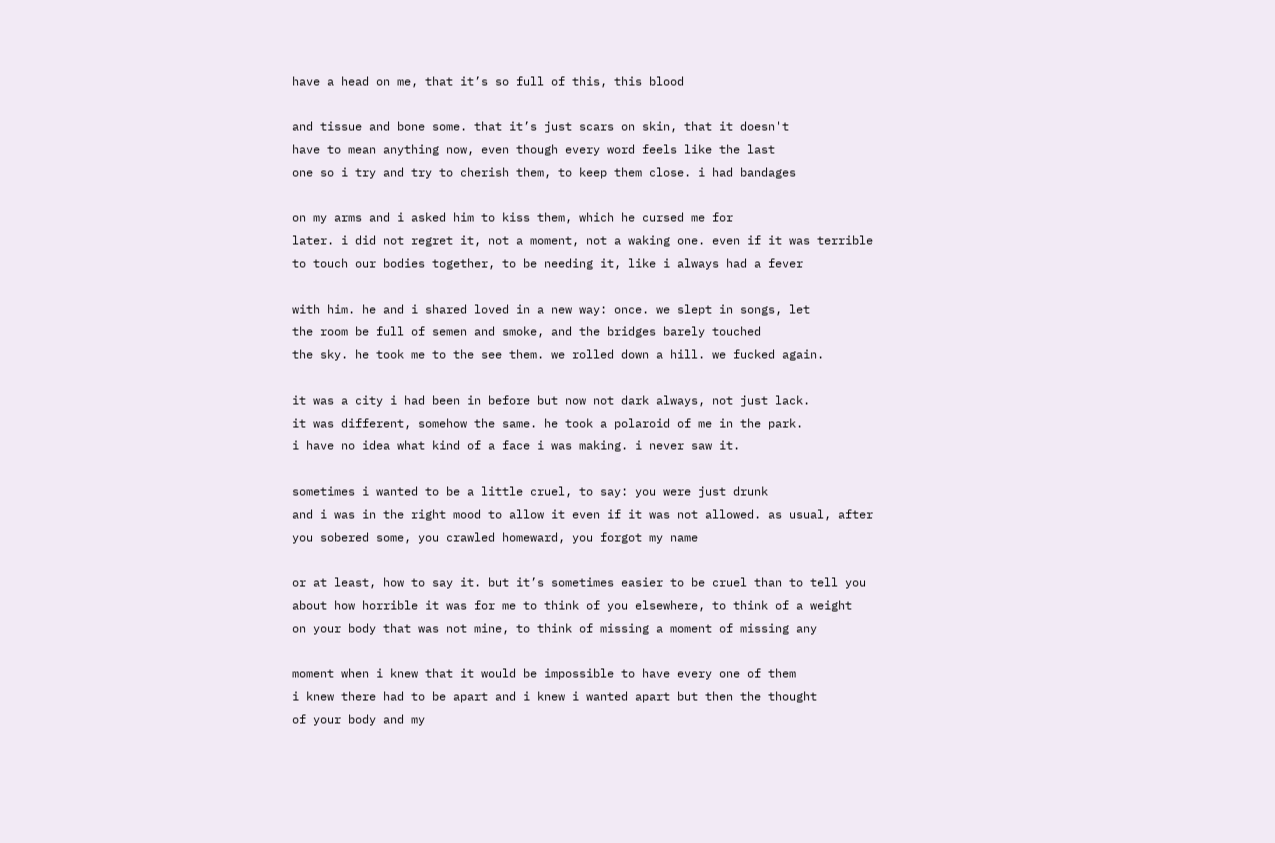have a head on me, that it’s so full of this, this blood

and tissue and bone some. that it’s just scars on skin, that it doesn't
have to mean anything now, even though every word feels like the last
one so i try and try to cherish them, to keep them close. i had bandages

on my arms and i asked him to kiss them, which he cursed me for
later. i did not regret it, not a moment, not a waking one. even if it was terrible
to touch our bodies together, to be needing it, like i always had a fever

with him. he and i shared loved in a new way: once. we slept in songs, let
the room be full of semen and smoke, and the bridges barely touched
the sky. he took me to the see them. we rolled down a hill. we fucked again.

it was a city i had been in before but now not dark always, not just lack.
it was different, somehow the same. he took a polaroid of me in the park.
i have no idea what kind of a face i was making. i never saw it.

sometimes i wanted to be a little cruel, to say: you were just drunk
and i was in the right mood to allow it even if it was not allowed. as usual, after
you sobered some, you crawled homeward, you forgot my name

or at least, how to say it. but it’s sometimes easier to be cruel than to tell you
about how horrible it was for me to think of you elsewhere, to think of a weight
on your body that was not mine, to think of missing a moment of missing any

moment when i knew that it would be impossible to have every one of them
i knew there had to be apart and i knew i wanted apart but then the thought
of your body and my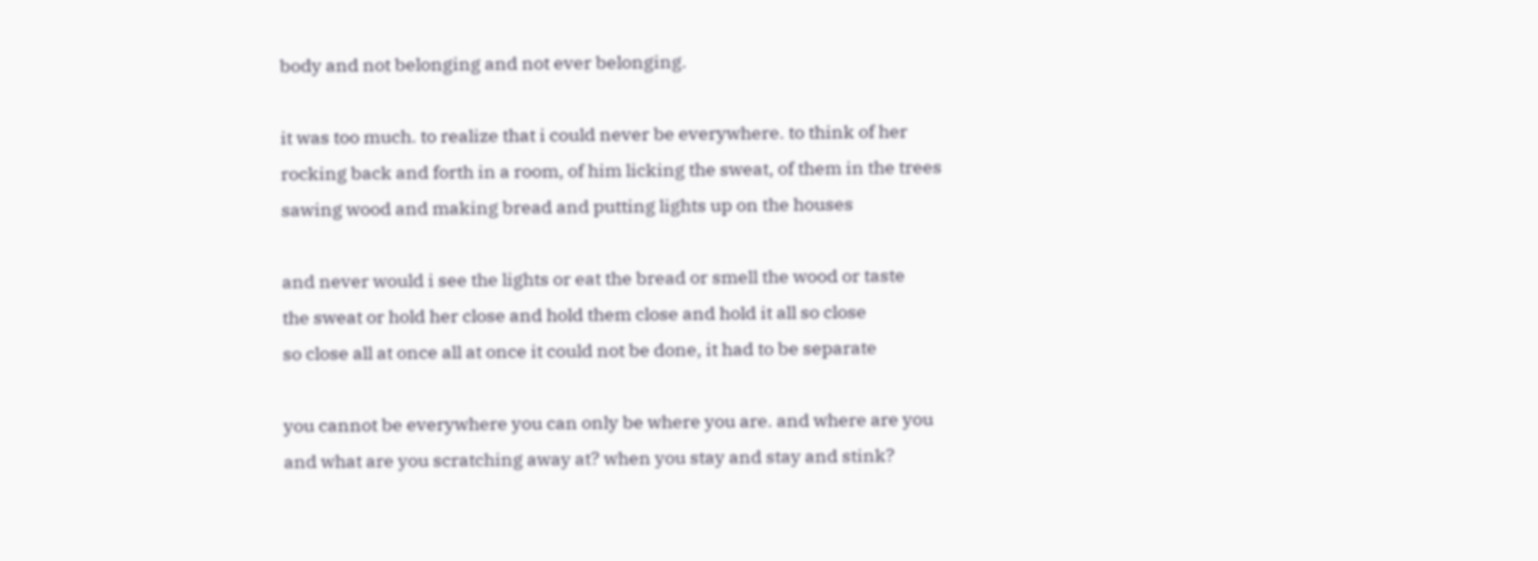body and not belonging and not ever belonging.

it was too much. to realize that i could never be everywhere. to think of her
rocking back and forth in a room, of him licking the sweat, of them in the trees
sawing wood and making bread and putting lights up on the houses

and never would i see the lights or eat the bread or smell the wood or taste
the sweat or hold her close and hold them close and hold it all so close
so close all at once all at once it could not be done, it had to be separate

you cannot be everywhere you can only be where you are. and where are you
and what are you scratching away at? when you stay and stay and stink?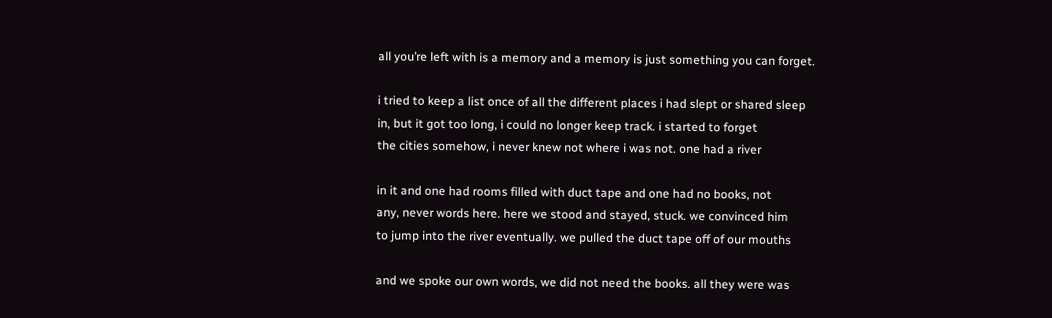all you’re left with is a memory and a memory is just something you can forget.

i tried to keep a list once of all the different places i had slept or shared sleep
in, but it got too long, i could no longer keep track. i started to forget
the cities somehow, i never knew not where i was not. one had a river

in it and one had rooms filled with duct tape and one had no books, not
any, never words here. here we stood and stayed, stuck. we convinced him
to jump into the river eventually. we pulled the duct tape off of our mouths

and we spoke our own words, we did not need the books. all they were was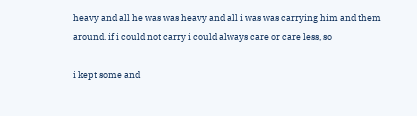heavy and all he was was heavy and all i was was carrying him and them
around. if i could not carry i could always care or care less, so

i kept some and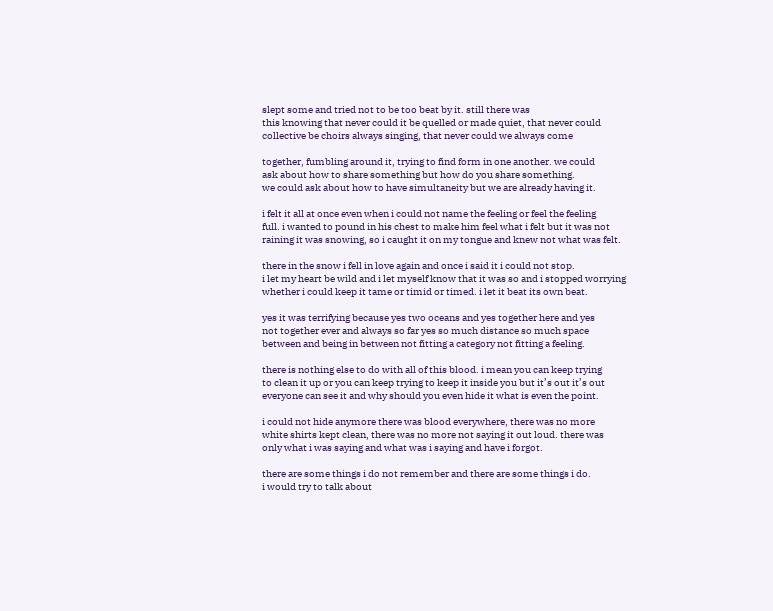slept some and tried not to be too beat by it. still there was
this knowing that never could it be quelled or made quiet, that never could
collective be choirs always singing, that never could we always come

together, fumbling around it, trying to find form in one another. we could
ask about how to share something but how do you share something.
we could ask about how to have simultaneity but we are already having it.

i felt it all at once even when i could not name the feeling or feel the feeling
full. i wanted to pound in his chest to make him feel what i felt but it was not
raining it was snowing, so i caught it on my tongue and knew not what was felt.

there in the snow i fell in love again and once i said it i could not stop.
i let my heart be wild and i let myself know that it was so and i stopped worrying
whether i could keep it tame or timid or timed. i let it beat its own beat.

yes it was terrifying because yes two oceans and yes together here and yes
not together ever and always so far yes so much distance so much space
between and being in between not fitting a category not fitting a feeling.

there is nothing else to do with all of this blood. i mean you can keep trying
to clean it up or you can keep trying to keep it inside you but it’s out it’s out
everyone can see it and why should you even hide it what is even the point.

i could not hide anymore there was blood everywhere, there was no more
white shirts kept clean, there was no more not saying it out loud. there was
only what i was saying and what was i saying and have i forgot.

there are some things i do not remember and there are some things i do.
i would try to talk about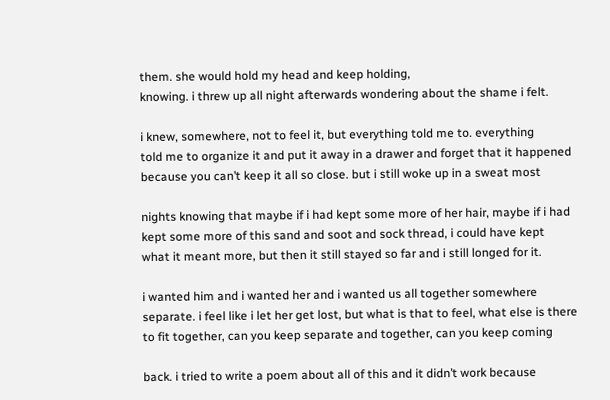them. she would hold my head and keep holding,
knowing. i threw up all night afterwards wondering about the shame i felt.

i knew, somewhere, not to feel it, but everything told me to. everything
told me to organize it and put it away in a drawer and forget that it happened
because you can’t keep it all so close. but i still woke up in a sweat most

nights knowing that maybe if i had kept some more of her hair, maybe if i had
kept some more of this sand and soot and sock thread, i could have kept
what it meant more, but then it still stayed so far and i still longed for it.

i wanted him and i wanted her and i wanted us all together somewhere
separate. i feel like i let her get lost, but what is that to feel, what else is there
to fit together, can you keep separate and together, can you keep coming

back. i tried to write a poem about all of this and it didn’t work because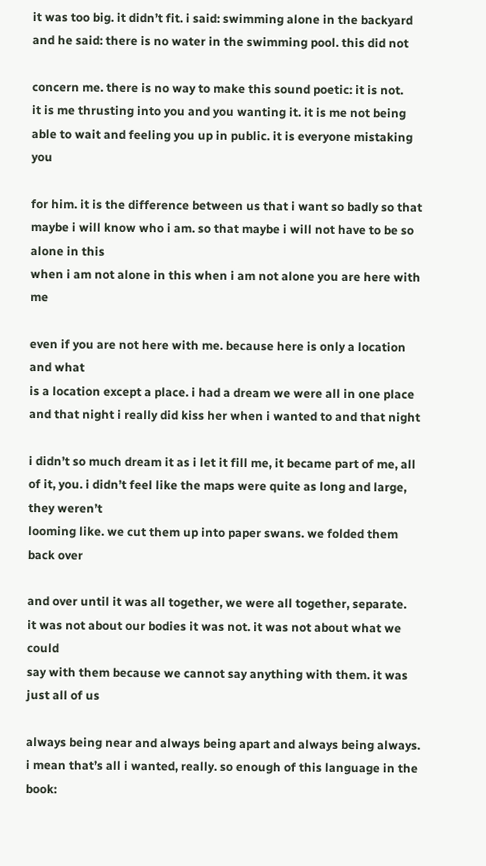it was too big. it didn’t fit. i said: swimming alone in the backyard
and he said: there is no water in the swimming pool. this did not

concern me. there is no way to make this sound poetic: it is not.
it is me thrusting into you and you wanting it. it is me not being
able to wait and feeling you up in public. it is everyone mistaking you

for him. it is the difference between us that i want so badly so that
maybe i will know who i am. so that maybe i will not have to be so alone in this
when i am not alone in this when i am not alone you are here with me

even if you are not here with me. because here is only a location and what
is a location except a place. i had a dream we were all in one place
and that night i really did kiss her when i wanted to and that night

i didn’t so much dream it as i let it fill me, it became part of me, all
of it, you. i didn’t feel like the maps were quite as long and large, they weren’t
looming like. we cut them up into paper swans. we folded them back over

and over until it was all together, we were all together, separate.
it was not about our bodies it was not. it was not about what we could
say with them because we cannot say anything with them. it was just all of us

always being near and always being apart and always being always.
i mean that’s all i wanted, really. so enough of this language in the book: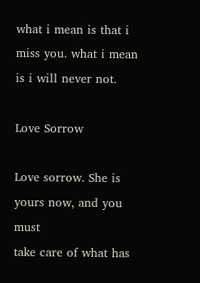what i mean is that i miss you. what i mean is i will never not.

Love Sorrow

Love sorrow. She is yours now, and you must
take care of what has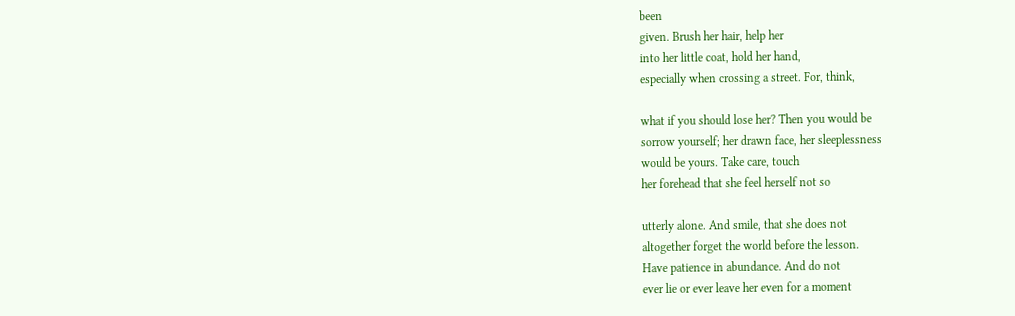been
given. Brush her hair, help her
into her little coat, hold her hand,
especially when crossing a street. For, think,

what if you should lose her? Then you would be
sorrow yourself; her drawn face, her sleeplessness
would be yours. Take care, touch
her forehead that she feel herself not so

utterly alone. And smile, that she does not
altogether forget the world before the lesson.
Have patience in abundance. And do not
ever lie or ever leave her even for a moment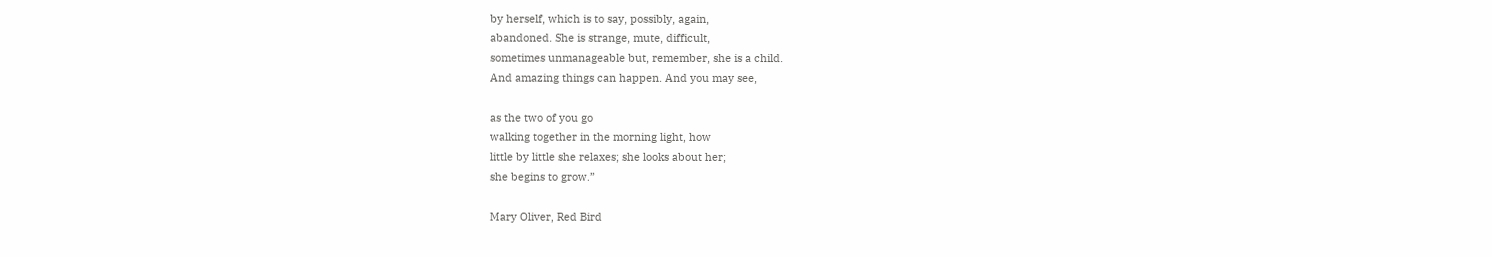by herself, which is to say, possibly, again,
abandoned. She is strange, mute, difficult,
sometimes unmanageable but, remember, she is a child.
And amazing things can happen. And you may see,

as the two of you go
walking together in the morning light, how
little by little she relaxes; she looks about her;
she begins to grow.”

Mary Oliver, Red Bird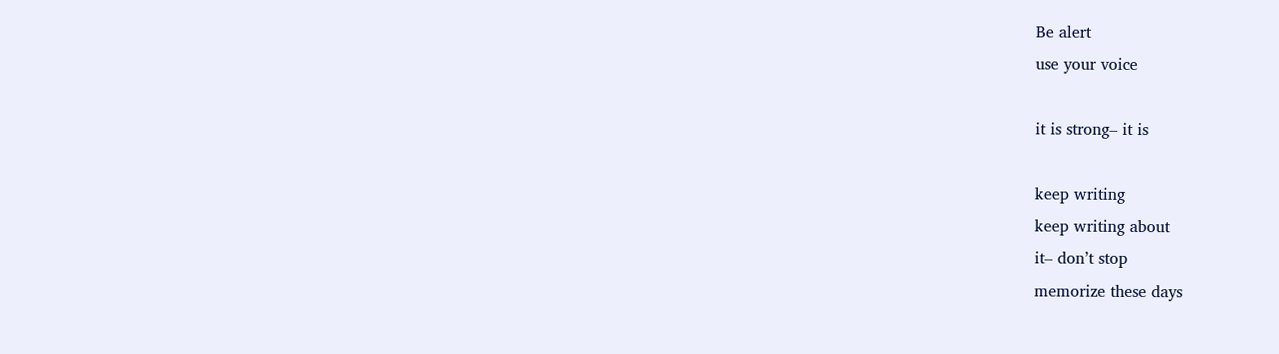Be alert
use your voice

it is strong– it is

keep writing
keep writing about
it– don’t stop
memorize these days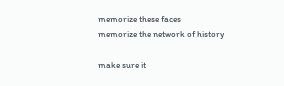memorize these faces
memorize the network of history

make sure it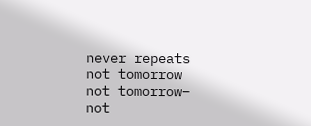never repeats
not tomorrow
not tomorrow– not